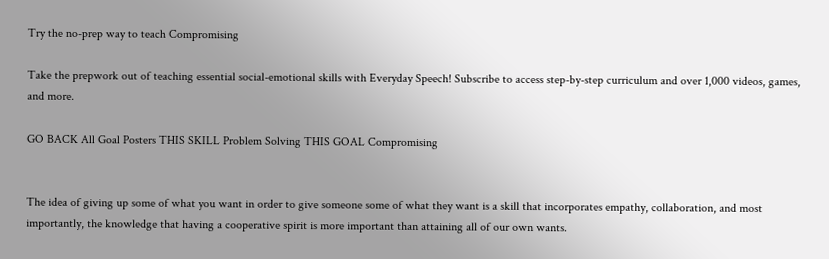Try the no-prep way to teach Compromising

Take the prepwork out of teaching essential social-emotional skills with Everyday Speech! Subscribe to access step-by-step curriculum and over 1,000 videos, games, and more.

GO BACK All Goal Posters THIS SKILL Problem Solving THIS GOAL Compromising


The idea of giving up some of what you want in order to give someone some of what they want is a skill that incorporates empathy, collaboration, and most importantly, the knowledge that having a cooperative spirit is more important than attaining all of our own wants.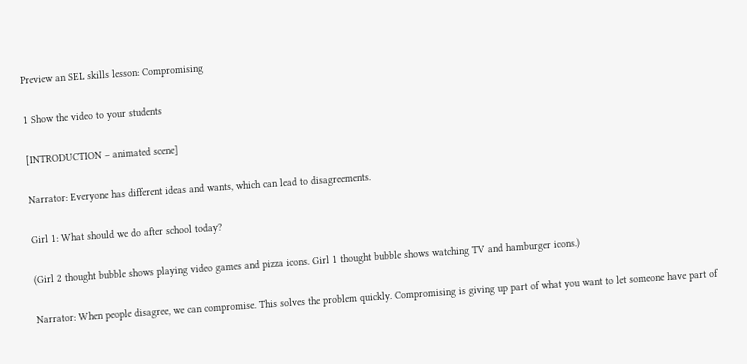Preview an SEL skills lesson: Compromising

1 Show the video to your students

[INTRODUCTION – animated scene]

Narrator: Everyone has different ideas and wants, which can lead to disagreements.

Girl 1: What should we do after school today?

(Girl 2 thought bubble shows playing video games and pizza icons. Girl 1 thought bubble shows watching TV and hamburger icons.)

Narrator: When people disagree, we can compromise. This solves the problem quickly. Compromising is giving up part of what you want to let someone have part of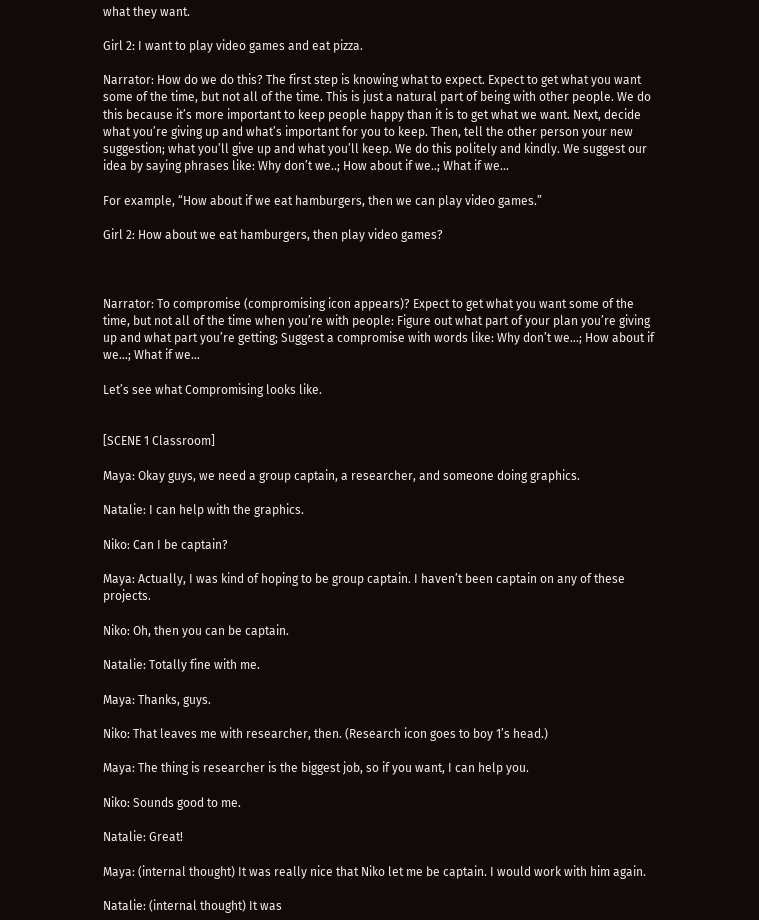what they want.

Girl 2: I want to play video games and eat pizza.

Narrator: How do we do this? The first step is knowing what to expect. Expect to get what you want some of the time, but not all of the time. This is just a natural part of being with other people. We do this because it’s more important to keep people happy than it is to get what we want. Next, decide what you’re giving up and what’s important for you to keep. Then, tell the other person your new suggestion; what you’ll give up and what you’ll keep. We do this politely and kindly. We suggest our idea by saying phrases like: Why don’t we..; How about if we..; What if we…

For example, “How about if we eat hamburgers, then we can play video games.”

Girl 2: How about we eat hamburgers, then play video games?



Narrator: To compromise (compromising icon appears)? Expect to get what you want some of the time, but not all of the time when you’re with people: Figure out what part of your plan you’re giving up and what part you’re getting; Suggest a compromise with words like: Why don’t we…; How about if we…; What if we…

Let’s see what Compromising looks like.


[SCENE 1 Classroom]

Maya: Okay guys, we need a group captain, a researcher, and someone doing graphics.

Natalie: I can help with the graphics.

Niko: Can I be captain?

Maya: Actually, I was kind of hoping to be group captain. I haven’t been captain on any of these projects.

Niko: Oh, then you can be captain.

Natalie: Totally fine with me.

Maya: Thanks, guys.

Niko: That leaves me with researcher, then. (Research icon goes to boy 1’s head.)

Maya: The thing is researcher is the biggest job, so if you want, I can help you.

Niko: Sounds good to me.

Natalie: Great!

Maya: (internal thought) It was really nice that Niko let me be captain. I would work with him again.

Natalie: (internal thought) It was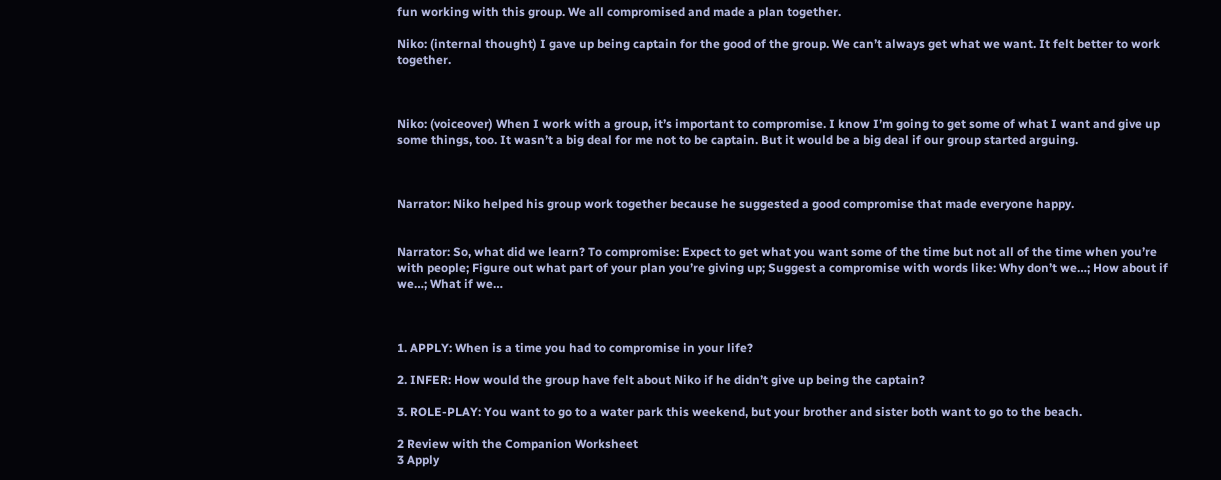fun working with this group. We all compromised and made a plan together.

Niko: (internal thought) I gave up being captain for the good of the group. We can’t always get what we want. It felt better to work together.



Niko: (voiceover) When I work with a group, it’s important to compromise. I know I’m going to get some of what I want and give up some things, too. It wasn’t a big deal for me not to be captain. But it would be a big deal if our group started arguing.



Narrator: Niko helped his group work together because he suggested a good compromise that made everyone happy.


Narrator: So, what did we learn? To compromise: Expect to get what you want some of the time but not all of the time when you’re with people; Figure out what part of your plan you’re giving up; Suggest a compromise with words like: Why don’t we…; How about if we…; What if we…



1. APPLY: When is a time you had to compromise in your life?

2. INFER: How would the group have felt about Niko if he didn’t give up being the captain?

3. ROLE-PLAY: You want to go to a water park this weekend, but your brother and sister both want to go to the beach.

2 Review with the Companion Worksheet
3 Apply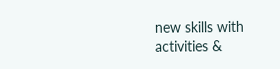new skills with activities &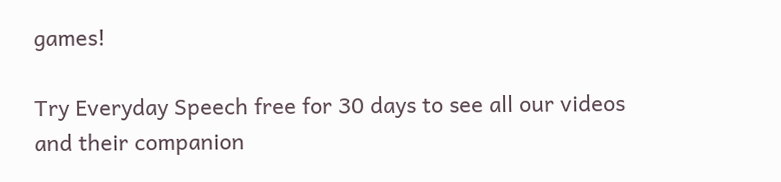games!

Try Everyday Speech free for 30 days to see all our videos and their companion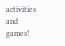activities and games!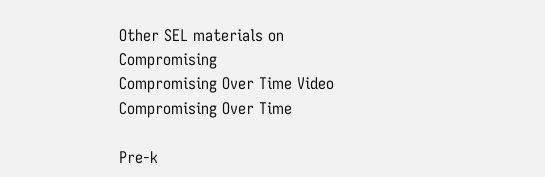Other SEL materials on Compromising
Compromising Over Time Video
Compromising Over Time

Pre-k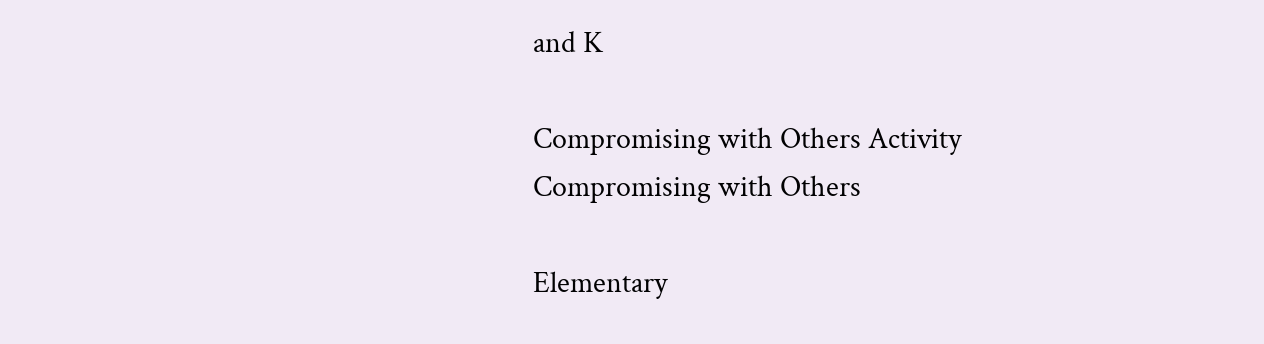and K

Compromising with Others Activity
Compromising with Others

Elementary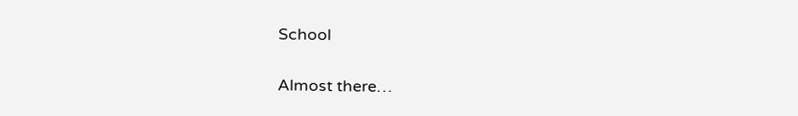School

Almost there…